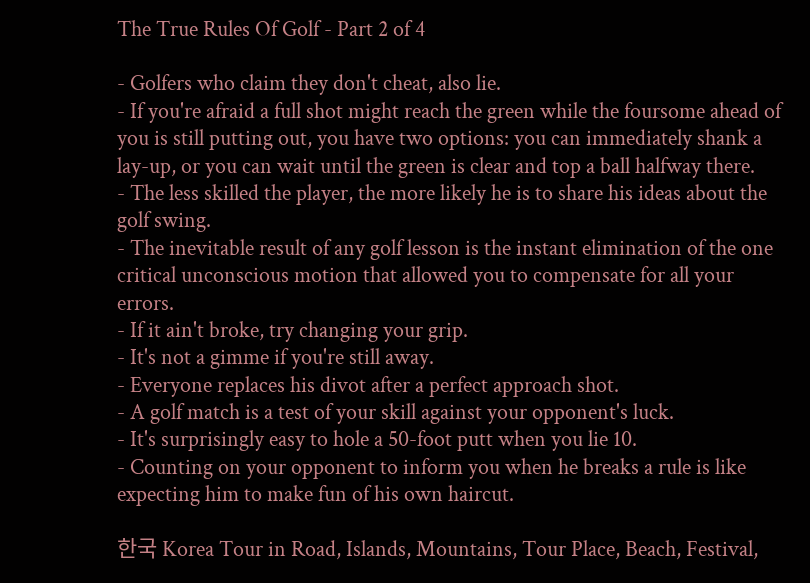The True Rules Of Golf - Part 2 of 4

- Golfers who claim they don't cheat, also lie.
- If you're afraid a full shot might reach the green while the foursome ahead of you is still putting out, you have two options: you can immediately shank a lay-up, or you can wait until the green is clear and top a ball halfway there.
- The less skilled the player, the more likely he is to share his ideas about the golf swing.
- The inevitable result of any golf lesson is the instant elimination of the one critical unconscious motion that allowed you to compensate for all your errors.
- If it ain't broke, try changing your grip.
- It's not a gimme if you're still away.
- Everyone replaces his divot after a perfect approach shot.
- A golf match is a test of your skill against your opponent's luck.
- It's surprisingly easy to hole a 50-foot putt when you lie 10.
- Counting on your opponent to inform you when he breaks a rule is like expecting him to make fun of his own haircut.

한국 Korea Tour in Road, Islands, Mountains, Tour Place, Beach, Festival,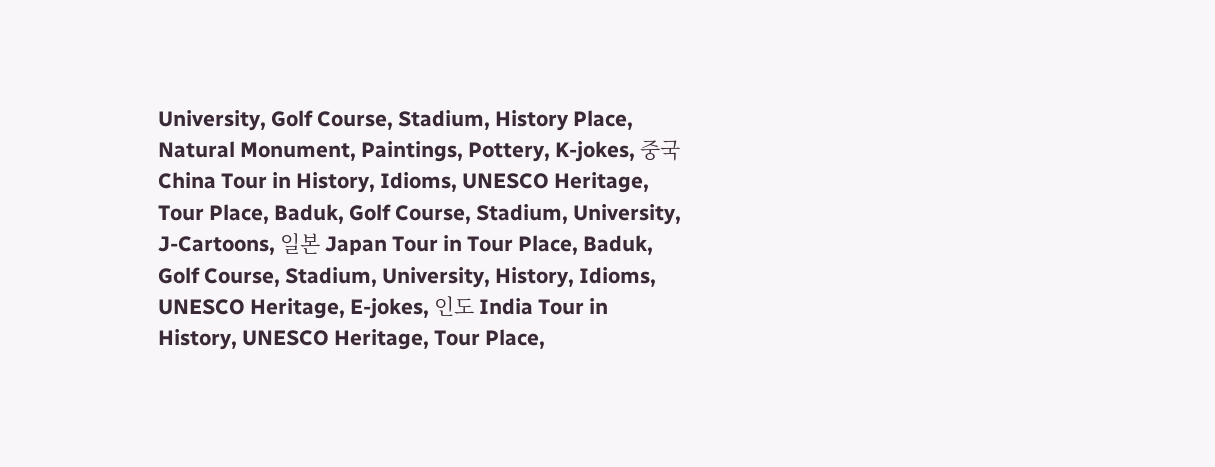University, Golf Course, Stadium, History Place, Natural Monument, Paintings, Pottery, K-jokes, 중국 China Tour in History, Idioms, UNESCO Heritage, Tour Place, Baduk, Golf Course, Stadium, University, J-Cartoons, 일본 Japan Tour in Tour Place, Baduk, Golf Course, Stadium, University, History, Idioms, UNESCO Heritage, E-jokes, 인도 India Tour in History, UNESCO Heritage, Tour Place,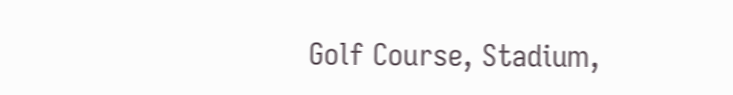Golf Course, Stadium,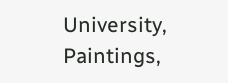University, Paintings,